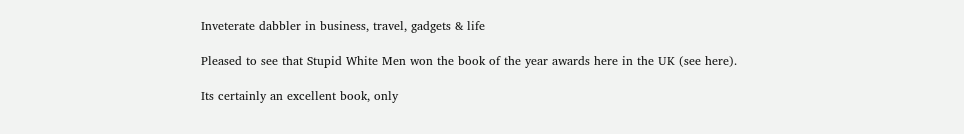Inveterate dabbler in business, travel, gadgets & life

Pleased to see that Stupid White Men won the book of the year awards here in the UK (see here).

Its certainly an excellent book, only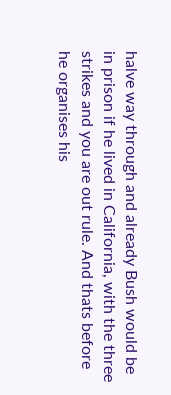halve way through and already Bush would be in prison if he lived in California, with the three strikes and you are out rule. And thats before he organises his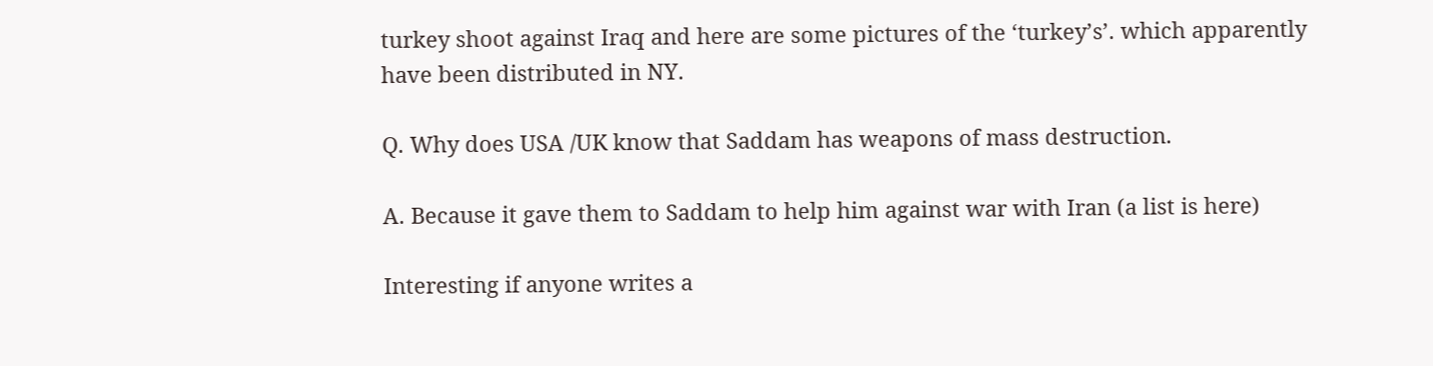turkey shoot against Iraq and here are some pictures of the ‘turkey’s’. which apparently have been distributed in NY.

Q. Why does USA /UK know that Saddam has weapons of mass destruction.

A. Because it gave them to Saddam to help him against war with Iran (a list is here)

Interesting if anyone writes a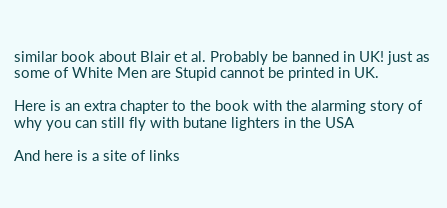similar book about Blair et al. Probably be banned in UK! just as some of White Men are Stupid cannot be printed in UK.

Here is an extra chapter to the book with the alarming story of why you can still fly with butane lighters in the USA

And here is a site of links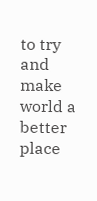to try and make world a better place